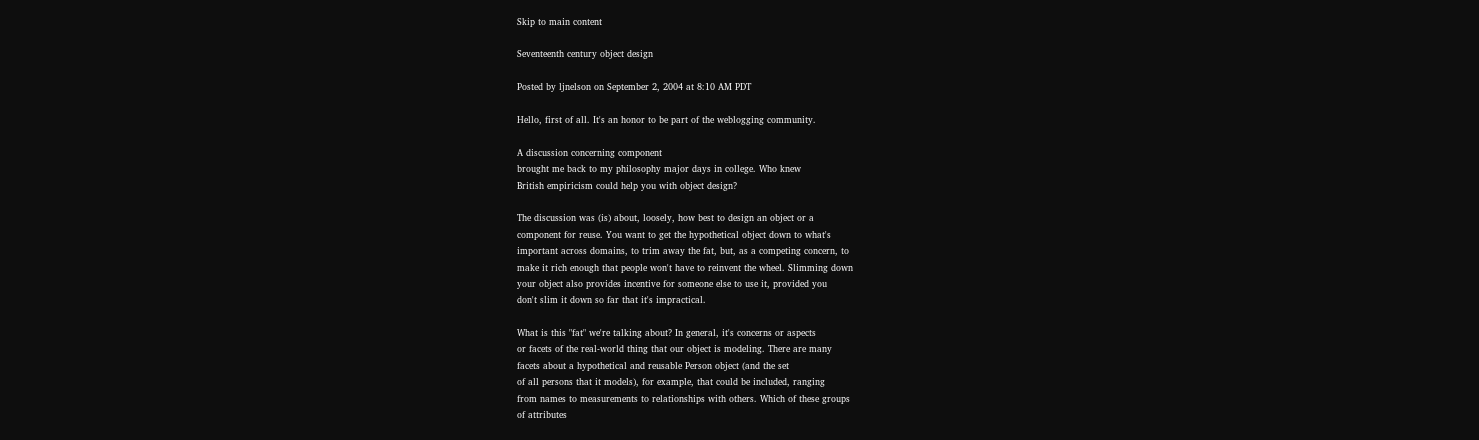Skip to main content

Seventeenth century object design

Posted by ljnelson on September 2, 2004 at 8:10 AM PDT

Hello, first of all. It's an honor to be part of the weblogging community.

A discussion concerning component
brought me back to my philosophy major days in college. Who knew
British empiricism could help you with object design?

The discussion was (is) about, loosely, how best to design an object or a
component for reuse. You want to get the hypothetical object down to what's
important across domains, to trim away the fat, but, as a competing concern, to
make it rich enough that people won't have to reinvent the wheel. Slimming down
your object also provides incentive for someone else to use it, provided you
don't slim it down so far that it's impractical.

What is this "fat" we're talking about? In general, it's concerns or aspects
or facets of the real-world thing that our object is modeling. There are many
facets about a hypothetical and reusable Person object (and the set
of all persons that it models), for example, that could be included, ranging
from names to measurements to relationships with others. Which of these groups
of attributes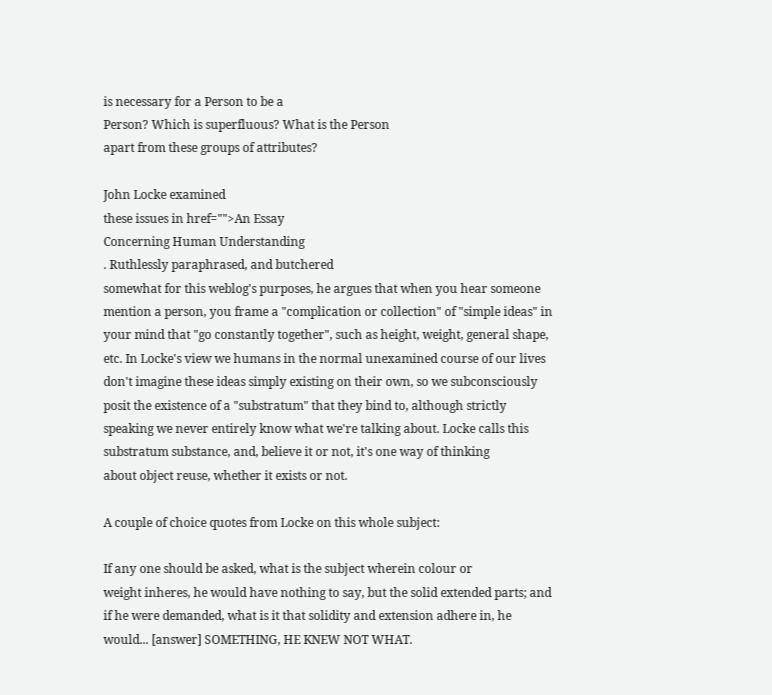is necessary for a Person to be a
Person? Which is superfluous? What is the Person
apart from these groups of attributes?

John Locke examined
these issues in href="">An Essay
Concerning Human Understanding
. Ruthlessly paraphrased, and butchered
somewhat for this weblog's purposes, he argues that when you hear someone
mention a person, you frame a "complication or collection" of "simple ideas" in
your mind that "go constantly together", such as height, weight, general shape,
etc. In Locke's view we humans in the normal unexamined course of our lives
don't imagine these ideas simply existing on their own, so we subconsciously
posit the existence of a "substratum" that they bind to, although strictly
speaking we never entirely know what we're talking about. Locke calls this
substratum substance, and, believe it or not, it's one way of thinking
about object reuse, whether it exists or not.

A couple of choice quotes from Locke on this whole subject:

If any one should be asked, what is the subject wherein colour or
weight inheres, he would have nothing to say, but the solid extended parts; and
if he were demanded, what is it that solidity and extension adhere in, he
would... [answer] SOMETHING, HE KNEW NOT WHAT.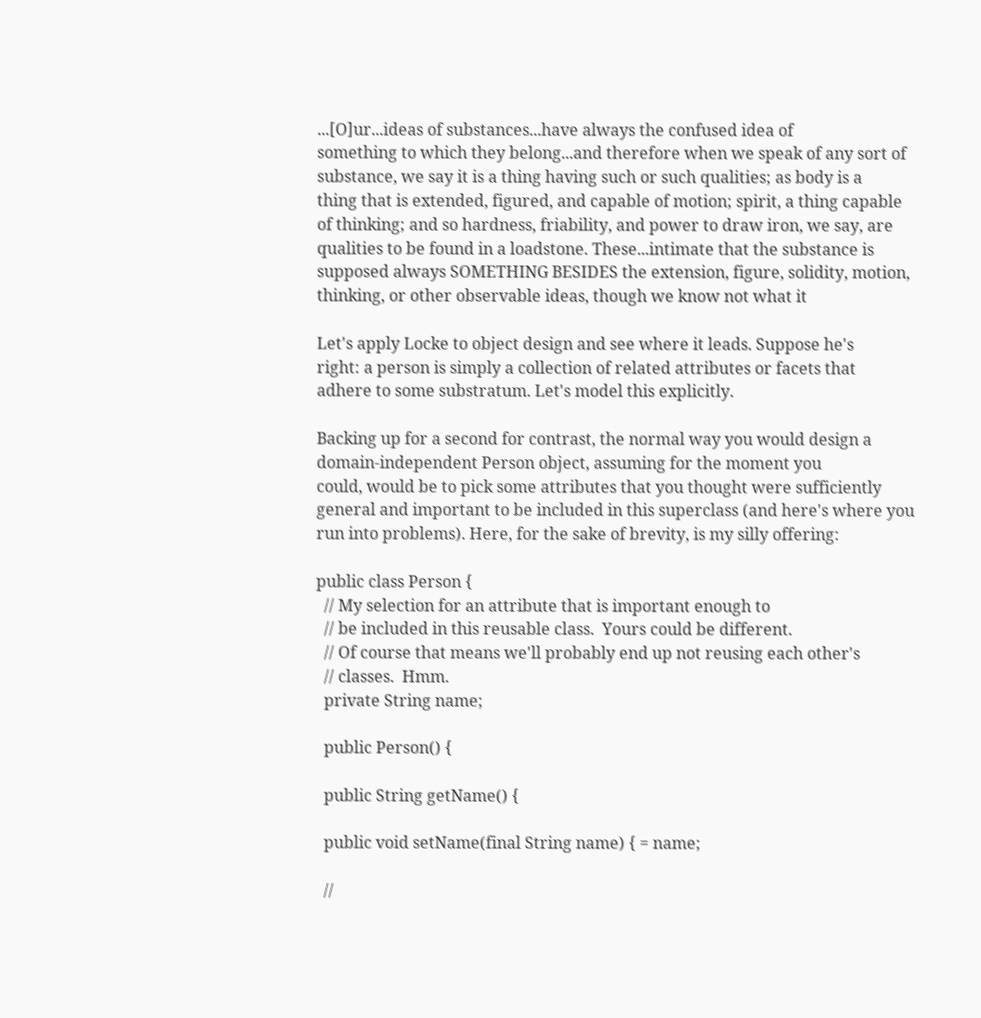...[O]ur...ideas of substances...have always the confused idea of
something to which they belong...and therefore when we speak of any sort of
substance, we say it is a thing having such or such qualities; as body is a
thing that is extended, figured, and capable of motion; spirit, a thing capable
of thinking; and so hardness, friability, and power to draw iron, we say, are
qualities to be found in a loadstone. These...intimate that the substance is
supposed always SOMETHING BESIDES the extension, figure, solidity, motion,
thinking, or other observable ideas, though we know not what it

Let's apply Locke to object design and see where it leads. Suppose he's
right: a person is simply a collection of related attributes or facets that
adhere to some substratum. Let's model this explicitly.

Backing up for a second for contrast, the normal way you would design a
domain-independent Person object, assuming for the moment you
could, would be to pick some attributes that you thought were sufficiently
general and important to be included in this superclass (and here's where you
run into problems). Here, for the sake of brevity, is my silly offering:

public class Person {
  // My selection for an attribute that is important enough to
  // be included in this reusable class.  Yours could be different.
  // Of course that means we'll probably end up not reusing each other's
  // classes.  Hmm.
  private String name;

  public Person() {

  public String getName() {

  public void setName(final String name) { = name;

  //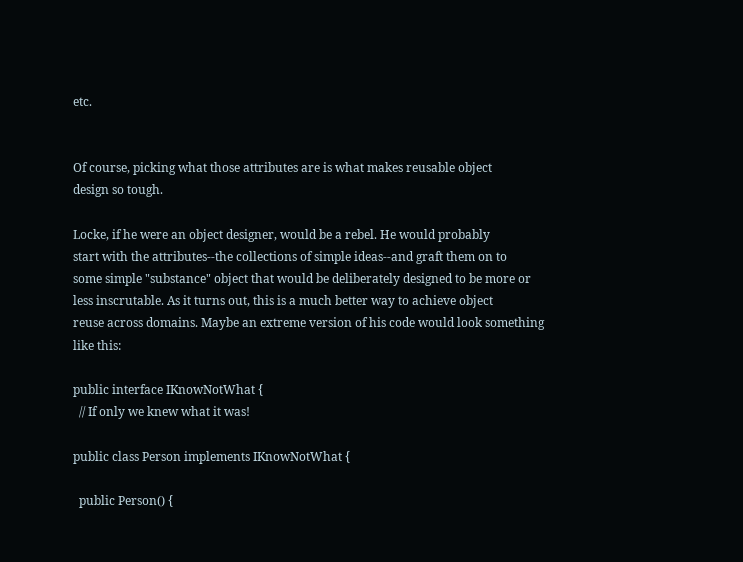etc.


Of course, picking what those attributes are is what makes reusable object
design so tough.

Locke, if he were an object designer, would be a rebel. He would probably
start with the attributes--the collections of simple ideas--and graft them on to
some simple "substance" object that would be deliberately designed to be more or
less inscrutable. As it turns out, this is a much better way to achieve object
reuse across domains. Maybe an extreme version of his code would look something
like this:

public interface IKnowNotWhat {
  // If only we knew what it was!

public class Person implements IKnowNotWhat {

  public Person() {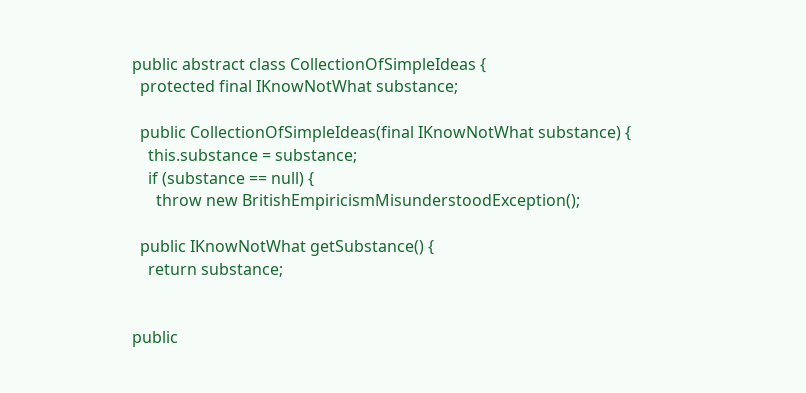public abstract class CollectionOfSimpleIdeas {
  protected final IKnowNotWhat substance;

  public CollectionOfSimpleIdeas(final IKnowNotWhat substance) {
    this.substance = substance;
    if (substance == null) {
      throw new BritishEmpiricismMisunderstoodException();

  public IKnowNotWhat getSubstance() {
    return substance;


public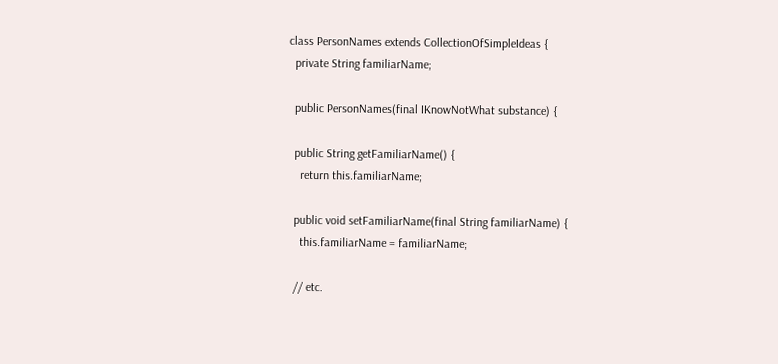class PersonNames extends CollectionOfSimpleIdeas {
  private String familiarName;

  public PersonNames(final IKnowNotWhat substance) {

  public String getFamiliarName() {
    return this.familiarName;

  public void setFamiliarName(final String familiarName) {
    this.familiarName = familiarName;

  // etc.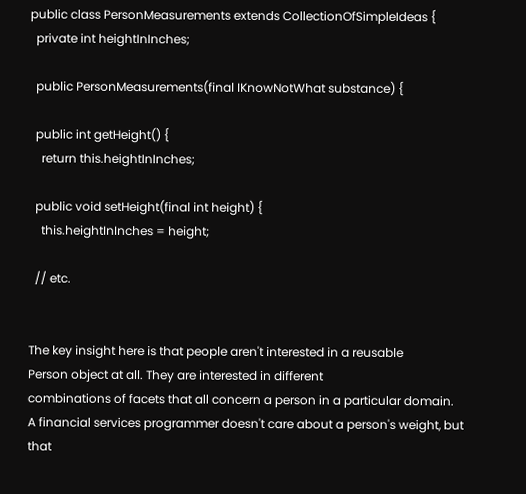public class PersonMeasurements extends CollectionOfSimpleIdeas {
  private int heightInInches;

  public PersonMeasurements(final IKnowNotWhat substance) {

  public int getHeight() {
    return this.heightInInches;

  public void setHeight(final int height) {
    this.heightInInches = height;

  // etc.


The key insight here is that people aren't interested in a reusable
Person object at all. They are interested in different
combinations of facets that all concern a person in a particular domain.
A financial services programmer doesn't care about a person's weight, but that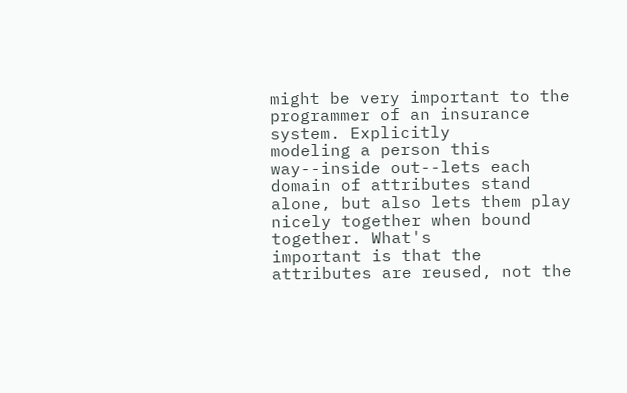might be very important to the programmer of an insurance system. Explicitly
modeling a person this way--inside out--lets each domain of attributes stand
alone, but also lets them play nicely together when bound together. What's
important is that the attributes are reused, not the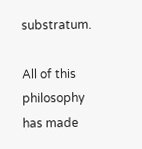substratum.

All of this philosophy has made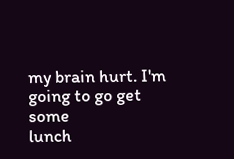my brain hurt. I'm going to go get some
lunch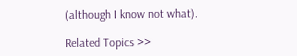(although I know not what).

Related Topics >>